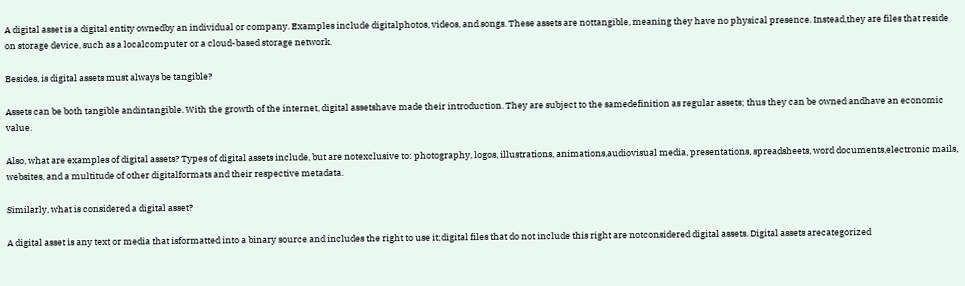A digital asset is a digital entity ownedby an individual or company. Examples include digitalphotos, videos, and songs. These assets are nottangible, meaning they have no physical presence. Instead,they are files that reside on storage device, such as a localcomputer or a cloud-based storage network.

Besides, is digital assets must always be tangible?

Assets can be both tangible andintangible. With the growth of the internet, digital assetshave made their introduction. They are subject to the samedefinition as regular assets; thus they can be owned andhave an economic value.

Also, what are examples of digital assets? Types of digital assets include, but are notexclusive to: photography, logos, illustrations, animations,audiovisual media, presentations, spreadsheets, word documents,electronic mails, websites, and a multitude of other digitalformats and their respective metadata.

Similarly, what is considered a digital asset?

A digital asset is any text or media that isformatted into a binary source and includes the right to use it;digital files that do not include this right are notconsidered digital assets. Digital assets arecategorized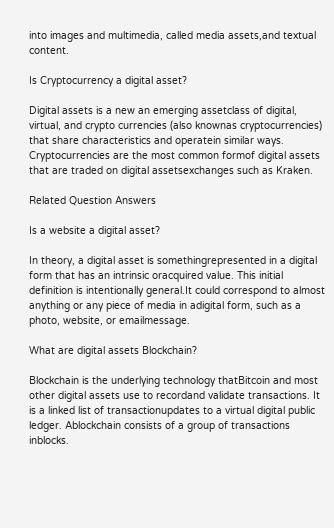into images and multimedia, called media assets,and textual content.

Is Cryptocurrency a digital asset?

Digital assets is a new an emerging assetclass of digital, virtual, and crypto currencies (also knownas cryptocurrencies) that share characteristics and operatein similar ways. Cryptocurrencies are the most common formof digital assets that are traded on digital assetsexchanges such as Kraken.

Related Question Answers

Is a website a digital asset?

In theory, a digital asset is somethingrepresented in a digital form that has an intrinsic oracquired value. This initial definition is intentionally general.It could correspond to almost anything or any piece of media in adigital form, such as a photo, website, or emailmessage.

What are digital assets Blockchain?

Blockchain is the underlying technology thatBitcoin and most other digital assets use to recordand validate transactions. It is a linked list of transactionupdates to a virtual digital public ledger. Ablockchain consists of a group of transactions inblocks.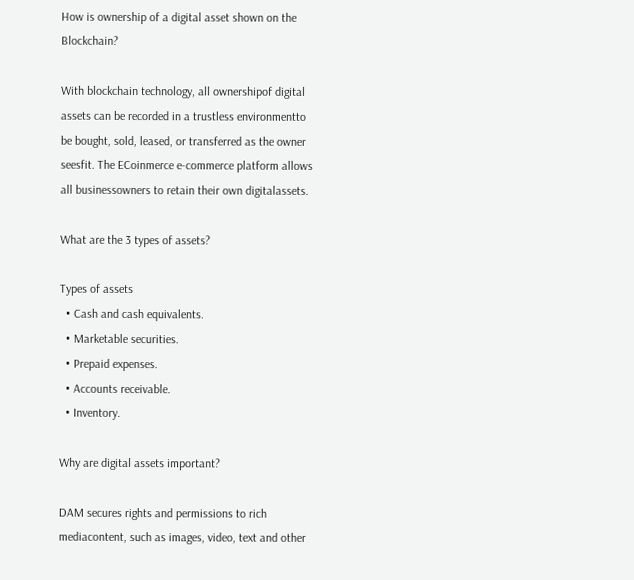How is ownership of a digital asset shown on the Blockchain?

With blockchain technology, all ownershipof digital assets can be recorded in a trustless environmentto be bought, sold, leased, or transferred as the owner seesfit. The ECoinmerce e-commerce platform allows all businessowners to retain their own digitalassets.

What are the 3 types of assets?

Types of assets
  • Cash and cash equivalents.
  • Marketable securities.
  • Prepaid expenses.
  • Accounts receivable.
  • Inventory.

Why are digital assets important?

DAM secures rights and permissions to rich mediacontent, such as images, video, text and other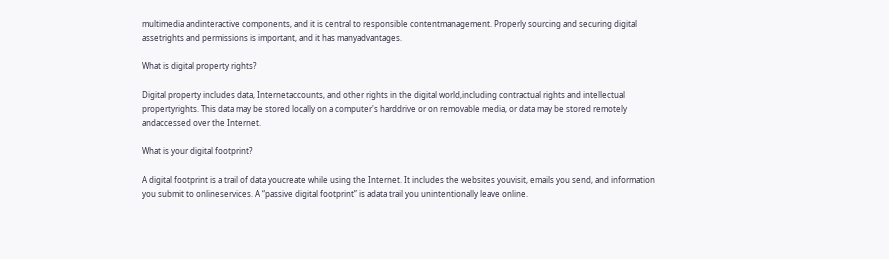multimedia andinteractive components, and it is central to responsible contentmanagement. Properly sourcing and securing digital assetrights and permissions is important, and it has manyadvantages.

What is digital property rights?

Digital property includes data, Internetaccounts, and other rights in the digital world,including contractual rights and intellectual propertyrights. This data may be stored locally on a computer's harddrive or on removable media, or data may be stored remotely andaccessed over the Internet.

What is your digital footprint?

A digital footprint is a trail of data youcreate while using the Internet. It includes the websites youvisit, emails you send, and information you submit to onlineservices. A “passive digital footprint” is adata trail you unintentionally leave online.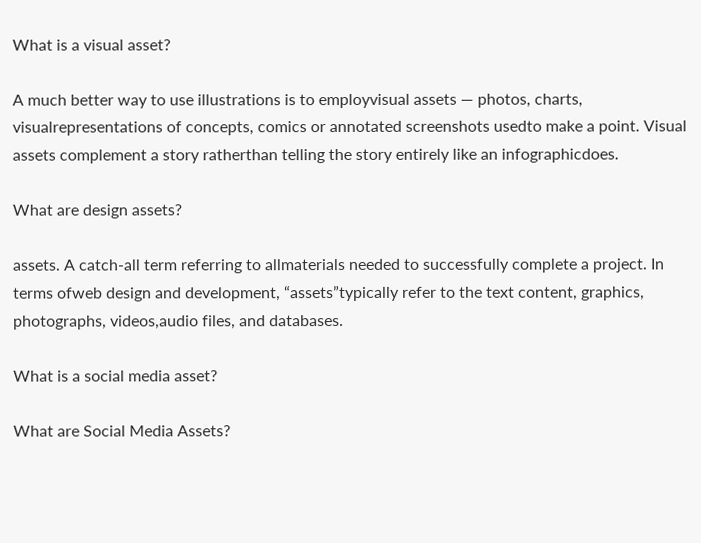What is a visual asset?

A much better way to use illustrations is to employvisual assets — photos, charts, visualrepresentations of concepts, comics or annotated screenshots usedto make a point. Visual assets complement a story ratherthan telling the story entirely like an infographicdoes.

What are design assets?

assets. A catch-all term referring to allmaterials needed to successfully complete a project. In terms ofweb design and development, “assets”typically refer to the text content, graphics, photographs, videos,audio files, and databases.

What is a social media asset?

What are Social Media Assets?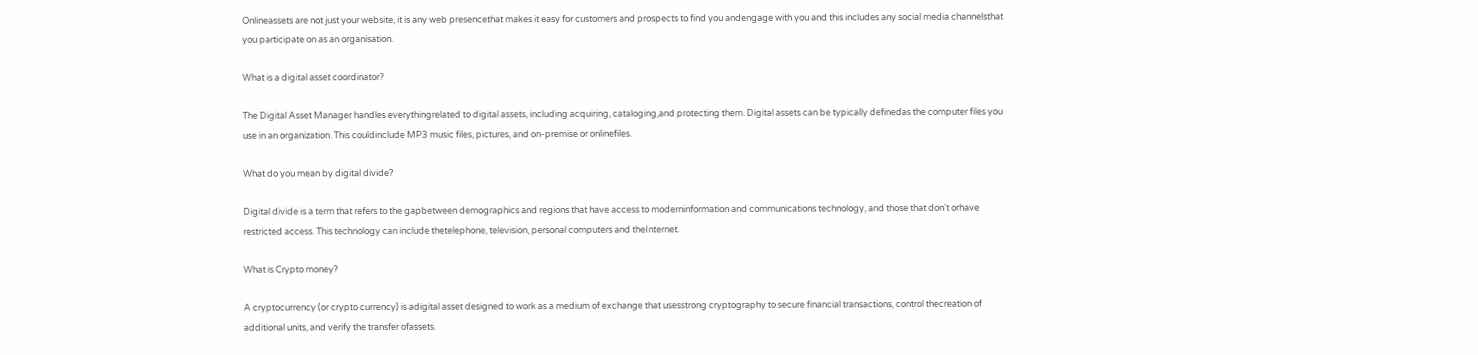Onlineassets are not just your website, it is any web presencethat makes it easy for customers and prospects to find you andengage with you and this includes any social media channelsthat you participate on as an organisation.

What is a digital asset coordinator?

The Digital Asset Manager handles everythingrelated to digital assets, including acquiring, cataloging,and protecting them. Digital assets can be typically definedas the computer files you use in an organization. This couldinclude MP3 music files, pictures, and on-premise or onlinefiles.

What do you mean by digital divide?

Digital divide is a term that refers to the gapbetween demographics and regions that have access to moderninformation and communications technology, and those that don't orhave restricted access. This technology can include thetelephone, television, personal computers and theInternet.

What is Crypto money?

A cryptocurrency (or crypto currency) is adigital asset designed to work as a medium of exchange that usesstrong cryptography to secure financial transactions, control thecreation of additional units, and verify the transfer ofassets.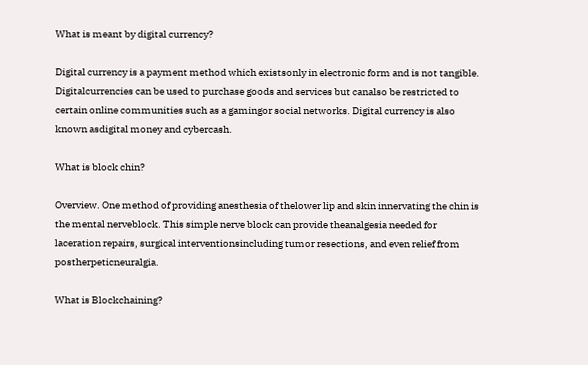What is meant by digital currency?

Digital currency is a payment method which existsonly in electronic form and is not tangible. Digitalcurrencies can be used to purchase goods and services but canalso be restricted to certain online communities such as a gamingor social networks. Digital currency is also known asdigital money and cybercash.

What is block chin?

Overview. One method of providing anesthesia of thelower lip and skin innervating the chin is the mental nerveblock. This simple nerve block can provide theanalgesia needed for laceration repairs, surgical interventionsincluding tumor resections, and even relief from postherpeticneuralgia.

What is Blockchaining?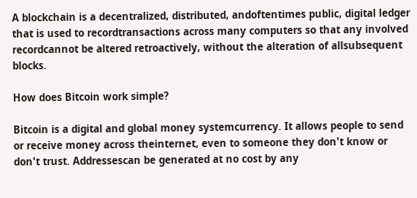A blockchain is a decentralized, distributed, andoftentimes public, digital ledger that is used to recordtransactions across many computers so that any involved recordcannot be altered retroactively, without the alteration of allsubsequent blocks.

How does Bitcoin work simple?

Bitcoin is a digital and global money systemcurrency. It allows people to send or receive money across theinternet, even to someone they don't know or don't trust. Addressescan be generated at no cost by any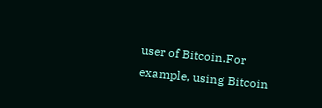user of Bitcoin.For example, using Bitcoin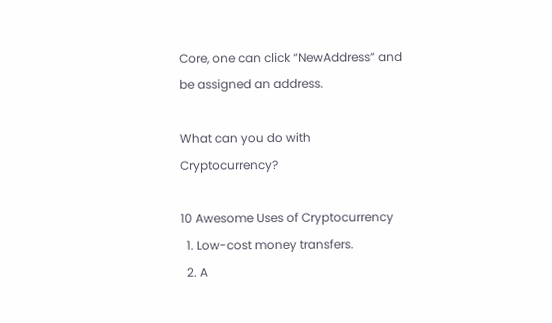Core, one can click “NewAddress” and be assigned an address.

What can you do with Cryptocurrency?

10 Awesome Uses of Cryptocurrency
  1. Low-cost money transfers.
  2. A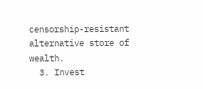censorship-resistant alternative store of wealth.
  3. Invest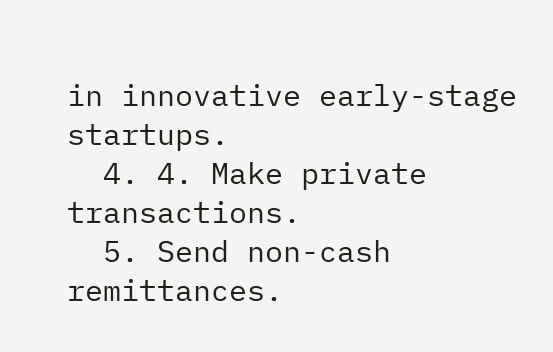in innovative early-stage startups.
  4. 4. Make private transactions.
  5. Send non-cash remittances.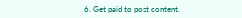6. Get paid to post content.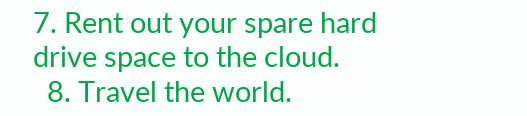7. Rent out your spare hard drive space to the cloud.
  8. Travel the world.